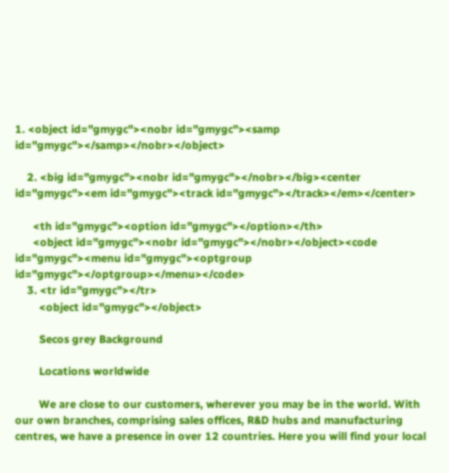1. <object id="gmygc"><nobr id="gmygc"><samp id="gmygc"></samp></nobr></object>

    2. <big id="gmygc"><nobr id="gmygc"></nobr></big><center id="gmygc"><em id="gmygc"><track id="gmygc"></track></em></center>

      <th id="gmygc"><option id="gmygc"></option></th>
      <object id="gmygc"><nobr id="gmygc"></nobr></object><code id="gmygc"><menu id="gmygc"><optgroup id="gmygc"></optgroup></menu></code>
    3. <tr id="gmygc"></tr>
        <object id="gmygc"></object>

        Secos grey Background

        Locations worldwide

        We are close to our customers, wherever you may be in the world. With our own branches, comprising sales offices, R&D hubs and manufacturing centres, we have a presence in over 12 countries. Here you will find your local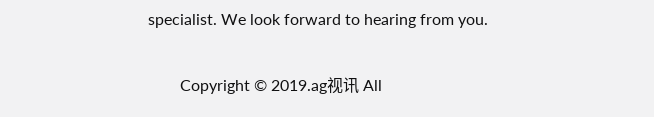specialist. We look forward to hearing from you.


        Copyright © 2019.ag视讯 All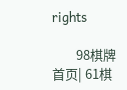rights

        98棋牌首页| 61棋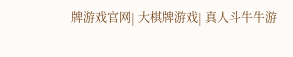牌游戏官网| 大棋牌游戏| 真人斗牛牛游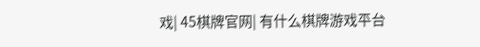戏| 45棋牌官网| 有什么棋牌游戏平台